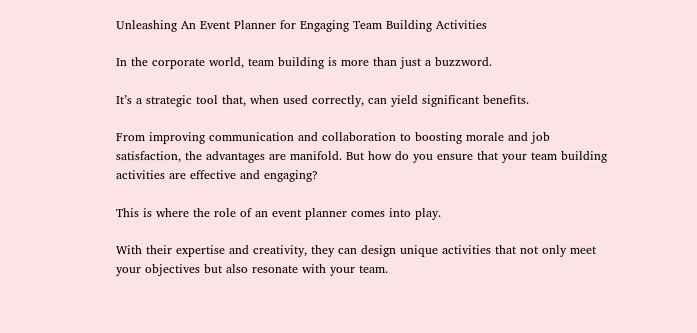Unleashing An Event Planner for Engaging Team Building Activities

In the corporate world, team building is more than just a buzzword.

It’s a strategic tool that, when used correctly, can yield significant benefits.

From improving communication and collaboration to boosting morale and job satisfaction, the advantages are manifold. But how do you ensure that your team building activities are effective and engaging?

This is where the role of an event planner comes into play.

With their expertise and creativity, they can design unique activities that not only meet your objectives but also resonate with your team.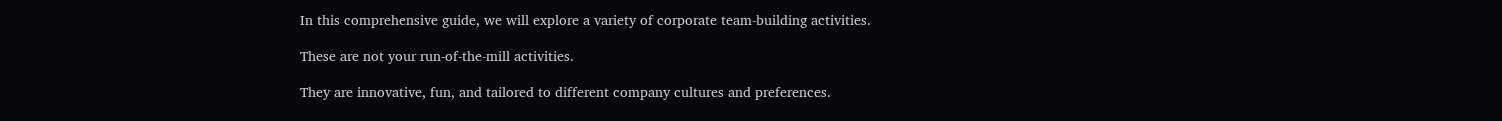In this comprehensive guide, we will explore a variety of corporate team-building activities.

These are not your run-of-the-mill activities.

They are innovative, fun, and tailored to different company cultures and preferences.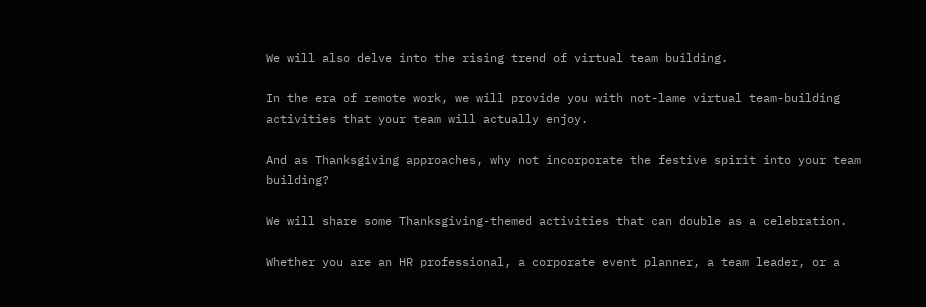We will also delve into the rising trend of virtual team building.

In the era of remote work, we will provide you with not-lame virtual team-building activities that your team will actually enjoy.

And as Thanksgiving approaches, why not incorporate the festive spirit into your team building?

We will share some Thanksgiving-themed activities that can double as a celebration.

Whether you are an HR professional, a corporate event planner, a team leader, or a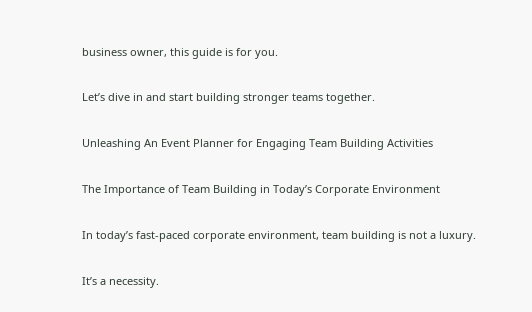business owner, this guide is for you.

Let’s dive in and start building stronger teams together.

Unleashing An Event Planner for Engaging Team Building Activities

The Importance of Team Building in Today’s Corporate Environment

In today’s fast-paced corporate environment, team building is not a luxury.

It’s a necessity.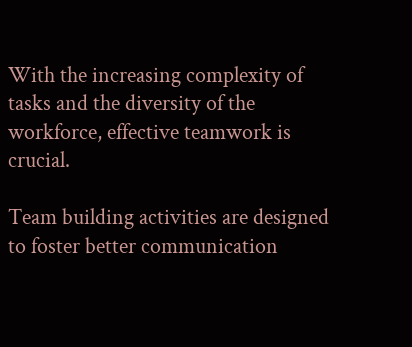With the increasing complexity of tasks and the diversity of the workforce, effective teamwork is crucial.

Team building activities are designed to foster better communication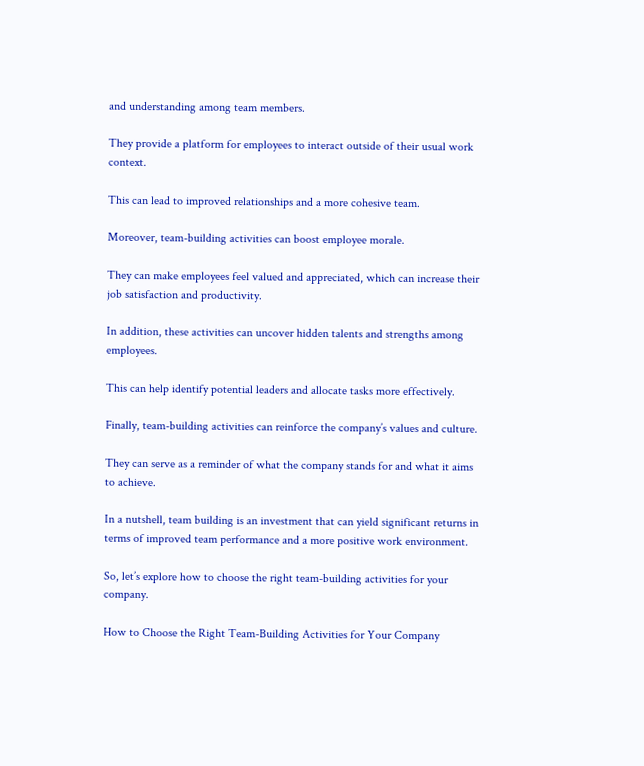and understanding among team members.

They provide a platform for employees to interact outside of their usual work context.

This can lead to improved relationships and a more cohesive team.

Moreover, team-building activities can boost employee morale.

They can make employees feel valued and appreciated, which can increase their job satisfaction and productivity.

In addition, these activities can uncover hidden talents and strengths among employees.

This can help identify potential leaders and allocate tasks more effectively.

Finally, team-building activities can reinforce the company’s values and culture.

They can serve as a reminder of what the company stands for and what it aims to achieve.

In a nutshell, team building is an investment that can yield significant returns in terms of improved team performance and a more positive work environment.

So, let’s explore how to choose the right team-building activities for your company.

How to Choose the Right Team-Building Activities for Your Company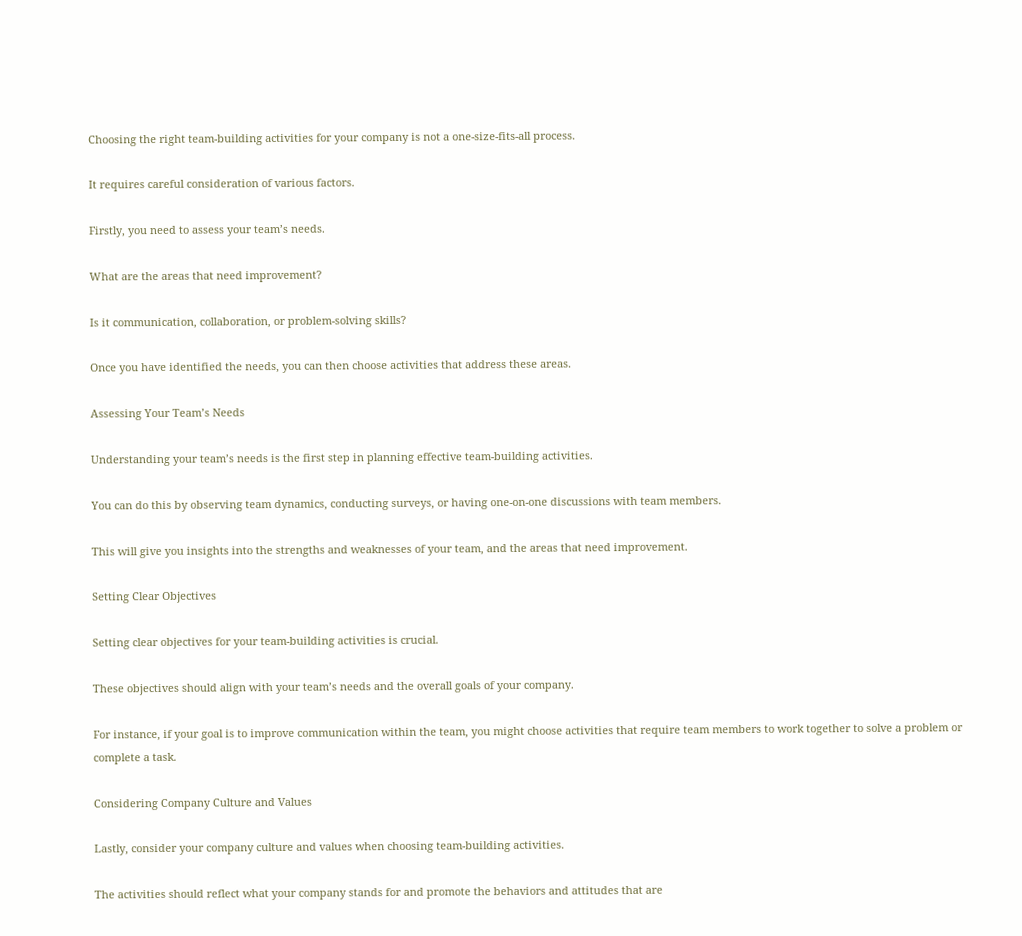Choosing the right team-building activities for your company is not a one-size-fits-all process.

It requires careful consideration of various factors.

Firstly, you need to assess your team’s needs.

What are the areas that need improvement?

Is it communication, collaboration, or problem-solving skills?

Once you have identified the needs, you can then choose activities that address these areas.

Assessing Your Team’s Needs

Understanding your team’s needs is the first step in planning effective team-building activities.

You can do this by observing team dynamics, conducting surveys, or having one-on-one discussions with team members.

This will give you insights into the strengths and weaknesses of your team, and the areas that need improvement.

Setting Clear Objectives

Setting clear objectives for your team-building activities is crucial.

These objectives should align with your team’s needs and the overall goals of your company.

For instance, if your goal is to improve communication within the team, you might choose activities that require team members to work together to solve a problem or complete a task.

Considering Company Culture and Values

Lastly, consider your company culture and values when choosing team-building activities.

The activities should reflect what your company stands for and promote the behaviors and attitudes that are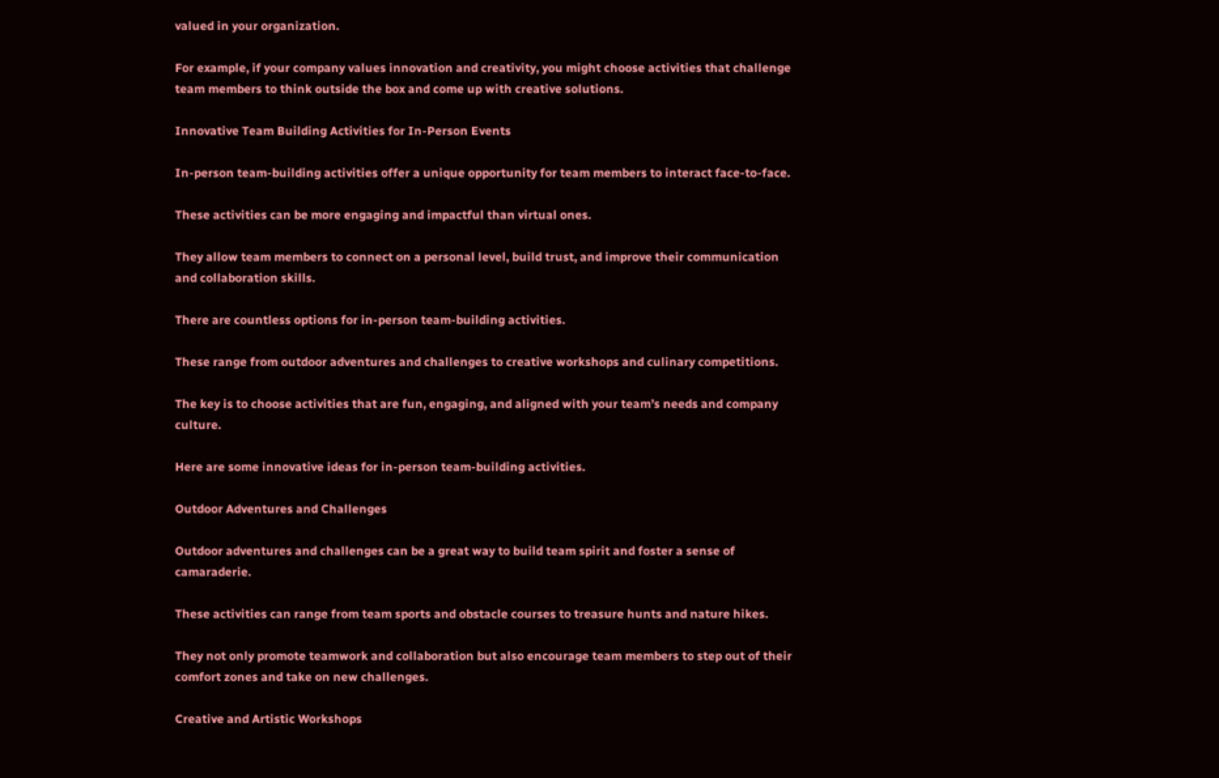valued in your organization.

For example, if your company values innovation and creativity, you might choose activities that challenge team members to think outside the box and come up with creative solutions.

Innovative Team Building Activities for In-Person Events

In-person team-building activities offer a unique opportunity for team members to interact face-to-face.

These activities can be more engaging and impactful than virtual ones.

They allow team members to connect on a personal level, build trust, and improve their communication and collaboration skills.

There are countless options for in-person team-building activities.

These range from outdoor adventures and challenges to creative workshops and culinary competitions.

The key is to choose activities that are fun, engaging, and aligned with your team’s needs and company culture.

Here are some innovative ideas for in-person team-building activities.

Outdoor Adventures and Challenges

Outdoor adventures and challenges can be a great way to build team spirit and foster a sense of camaraderie.

These activities can range from team sports and obstacle courses to treasure hunts and nature hikes.

They not only promote teamwork and collaboration but also encourage team members to step out of their comfort zones and take on new challenges.

Creative and Artistic Workshops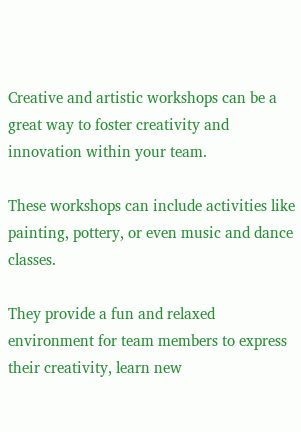Creative and artistic workshops can be a great way to foster creativity and innovation within your team.

These workshops can include activities like painting, pottery, or even music and dance classes.

They provide a fun and relaxed environment for team members to express their creativity, learn new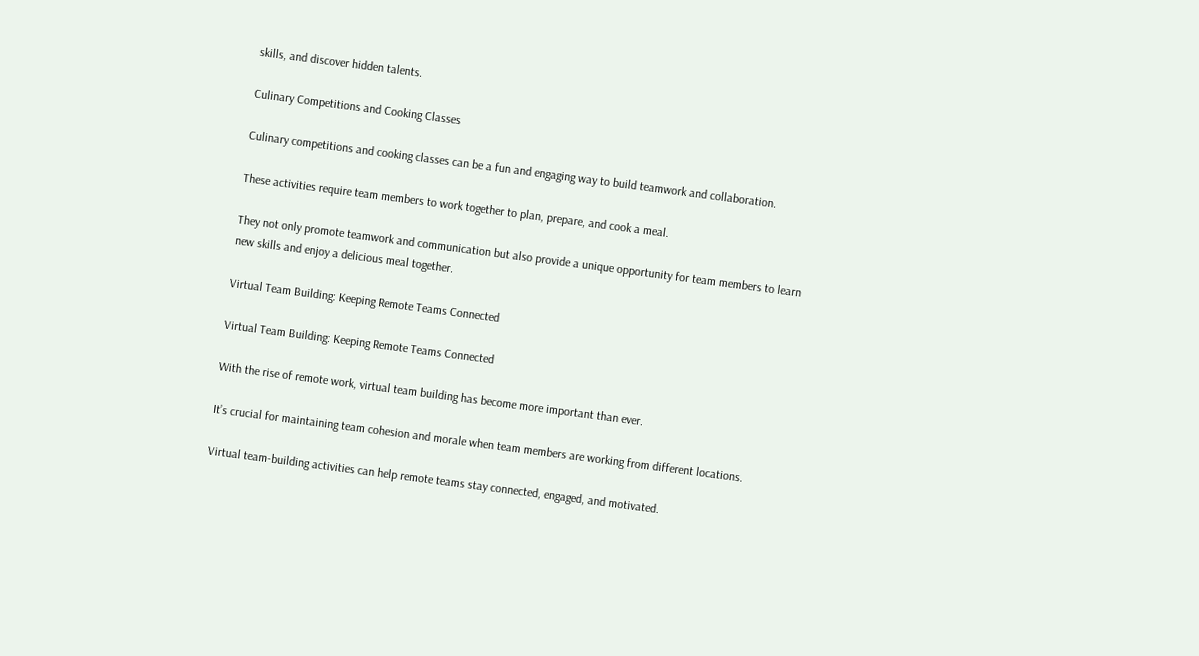skills, and discover hidden talents.

Culinary Competitions and Cooking Classes

Culinary competitions and cooking classes can be a fun and engaging way to build teamwork and collaboration.

These activities require team members to work together to plan, prepare, and cook a meal.

They not only promote teamwork and communication but also provide a unique opportunity for team members to learn new skills and enjoy a delicious meal together.

Virtual Team Building: Keeping Remote Teams Connected

Virtual Team Building: Keeping Remote Teams Connected

With the rise of remote work, virtual team building has become more important than ever.

It’s crucial for maintaining team cohesion and morale when team members are working from different locations.

Virtual team-building activities can help remote teams stay connected, engaged, and motivated.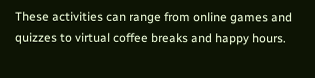These activities can range from online games and quizzes to virtual coffee breaks and happy hours.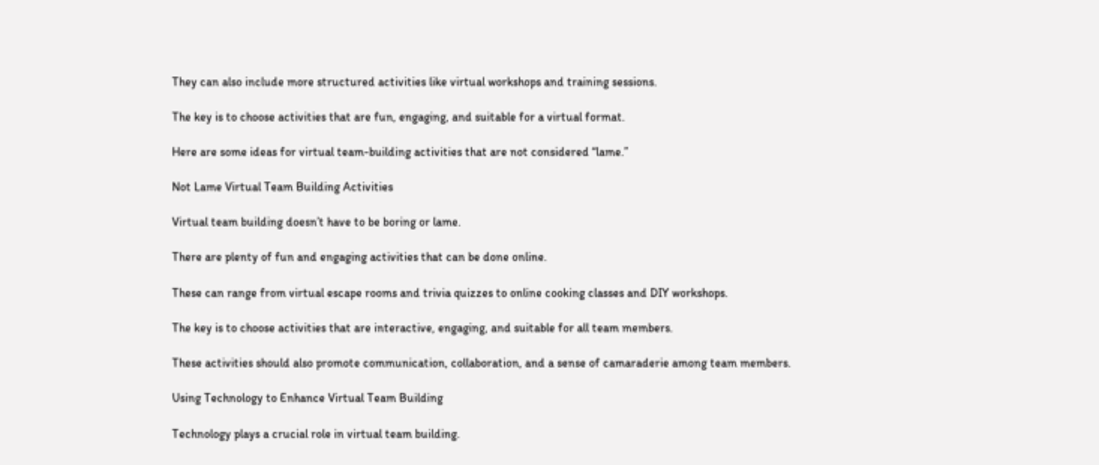They can also include more structured activities like virtual workshops and training sessions.

The key is to choose activities that are fun, engaging, and suitable for a virtual format.

Here are some ideas for virtual team-building activities that are not considered “lame.”

Not Lame Virtual Team Building Activities

Virtual team building doesn’t have to be boring or lame.

There are plenty of fun and engaging activities that can be done online.

These can range from virtual escape rooms and trivia quizzes to online cooking classes and DIY workshops.

The key is to choose activities that are interactive, engaging, and suitable for all team members.

These activities should also promote communication, collaboration, and a sense of camaraderie among team members.

Using Technology to Enhance Virtual Team Building

Technology plays a crucial role in virtual team building.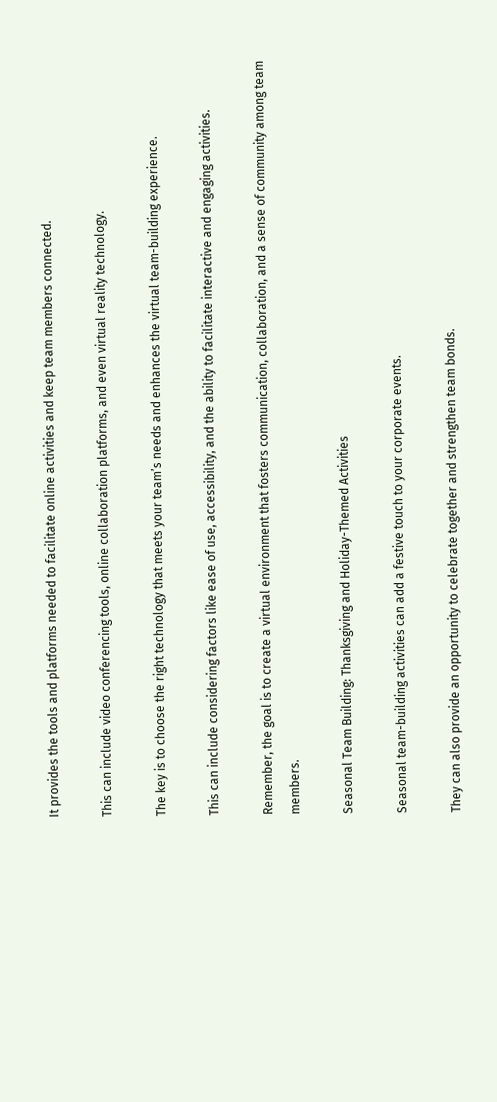It provides the tools and platforms needed to facilitate online activities and keep team members connected.

This can include video conferencing tools, online collaboration platforms, and even virtual reality technology.

The key is to choose the right technology that meets your team’s needs and enhances the virtual team-building experience.

This can include considering factors like ease of use, accessibility, and the ability to facilitate interactive and engaging activities.

Remember, the goal is to create a virtual environment that fosters communication, collaboration, and a sense of community among team members.

Seasonal Team Building: Thanksgiving and Holiday-Themed Activities

Seasonal team-building activities can add a festive touch to your corporate events.

They can also provide an opportunity to celebrate together and strengthen team bonds.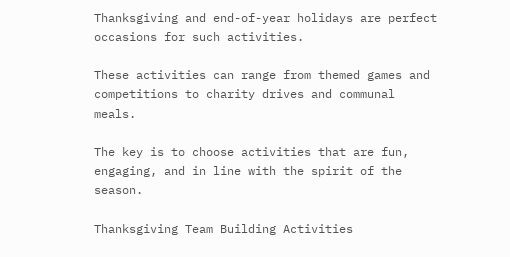Thanksgiving and end-of-year holidays are perfect occasions for such activities.

These activities can range from themed games and competitions to charity drives and communal meals.

The key is to choose activities that are fun, engaging, and in line with the spirit of the season.

Thanksgiving Team Building Activities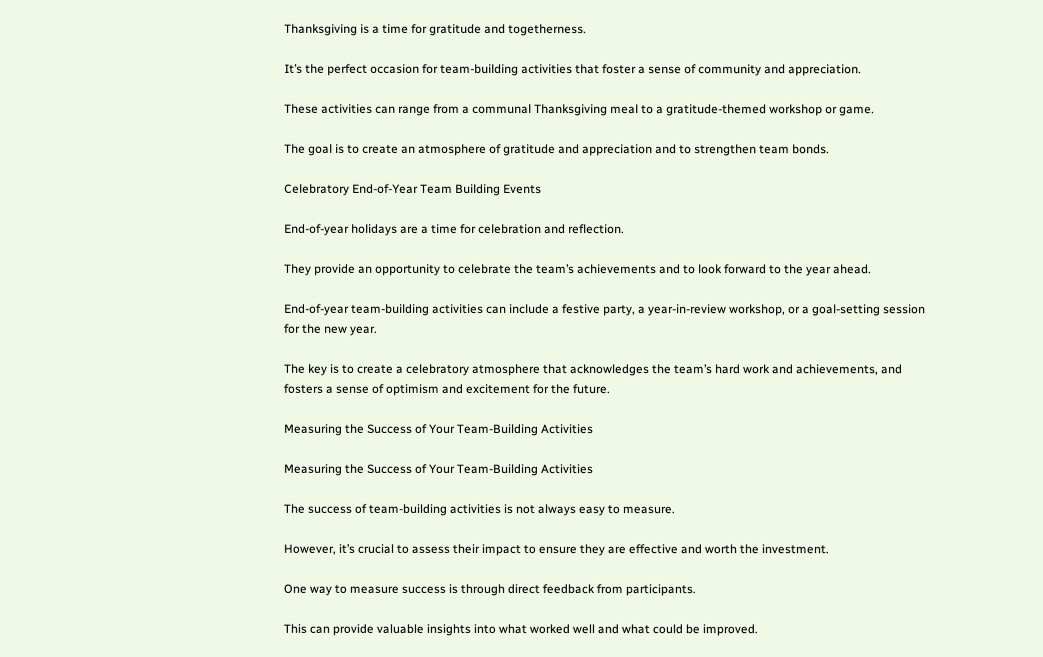Thanksgiving is a time for gratitude and togetherness.

It’s the perfect occasion for team-building activities that foster a sense of community and appreciation.

These activities can range from a communal Thanksgiving meal to a gratitude-themed workshop or game.

The goal is to create an atmosphere of gratitude and appreciation and to strengthen team bonds.

Celebratory End-of-Year Team Building Events

End-of-year holidays are a time for celebration and reflection.

They provide an opportunity to celebrate the team’s achievements and to look forward to the year ahead.

End-of-year team-building activities can include a festive party, a year-in-review workshop, or a goal-setting session for the new year.

The key is to create a celebratory atmosphere that acknowledges the team’s hard work and achievements, and fosters a sense of optimism and excitement for the future.

Measuring the Success of Your Team-Building Activities

Measuring the Success of Your Team-Building Activities

The success of team-building activities is not always easy to measure.

However, it’s crucial to assess their impact to ensure they are effective and worth the investment.

One way to measure success is through direct feedback from participants.

This can provide valuable insights into what worked well and what could be improved.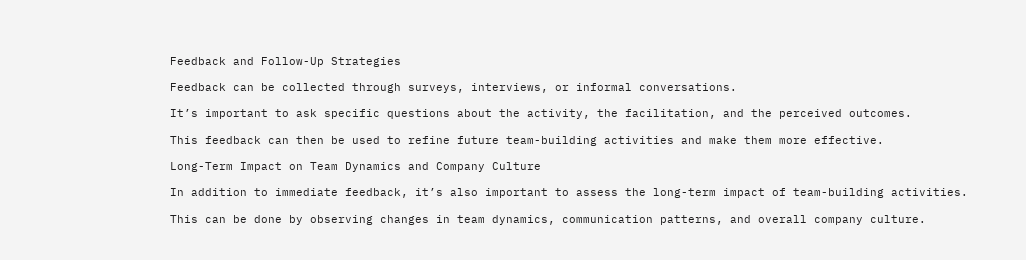Feedback and Follow-Up Strategies

Feedback can be collected through surveys, interviews, or informal conversations.

It’s important to ask specific questions about the activity, the facilitation, and the perceived outcomes.

This feedback can then be used to refine future team-building activities and make them more effective.

Long-Term Impact on Team Dynamics and Company Culture

In addition to immediate feedback, it’s also important to assess the long-term impact of team-building activities.

This can be done by observing changes in team dynamics, communication patterns, and overall company culture.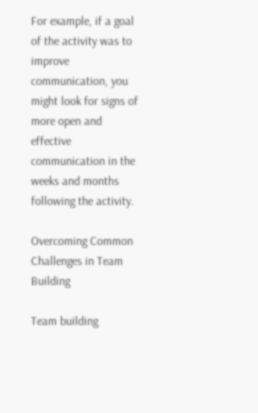For example, if a goal of the activity was to improve communication, you might look for signs of more open and effective communication in the weeks and months following the activity.

Overcoming Common Challenges in Team Building

Team building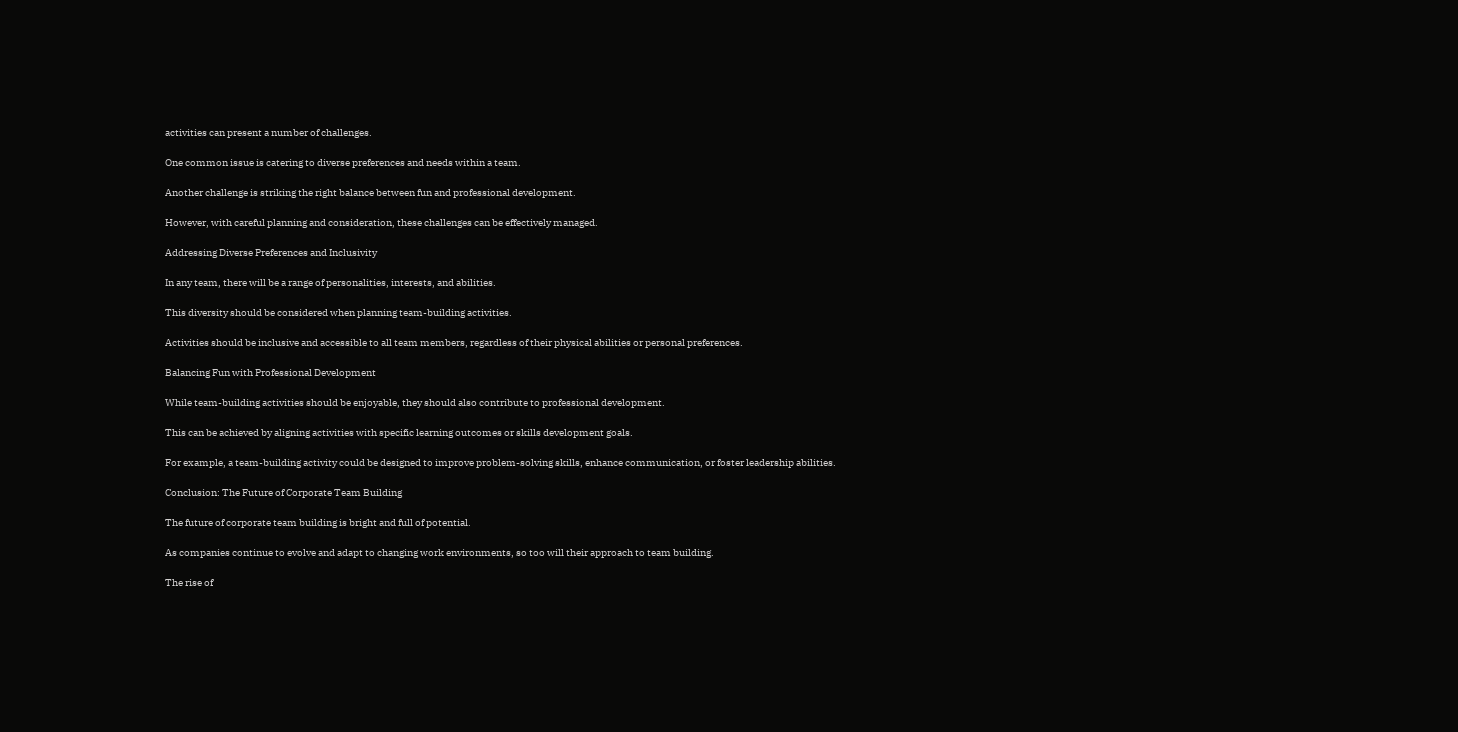activities can present a number of challenges.

One common issue is catering to diverse preferences and needs within a team.

Another challenge is striking the right balance between fun and professional development.

However, with careful planning and consideration, these challenges can be effectively managed.

Addressing Diverse Preferences and Inclusivity

In any team, there will be a range of personalities, interests, and abilities.

This diversity should be considered when planning team-building activities.

Activities should be inclusive and accessible to all team members, regardless of their physical abilities or personal preferences.

Balancing Fun with Professional Development

While team-building activities should be enjoyable, they should also contribute to professional development.

This can be achieved by aligning activities with specific learning outcomes or skills development goals.

For example, a team-building activity could be designed to improve problem-solving skills, enhance communication, or foster leadership abilities.

Conclusion: The Future of Corporate Team Building

The future of corporate team building is bright and full of potential.

As companies continue to evolve and adapt to changing work environments, so too will their approach to team building.

The rise of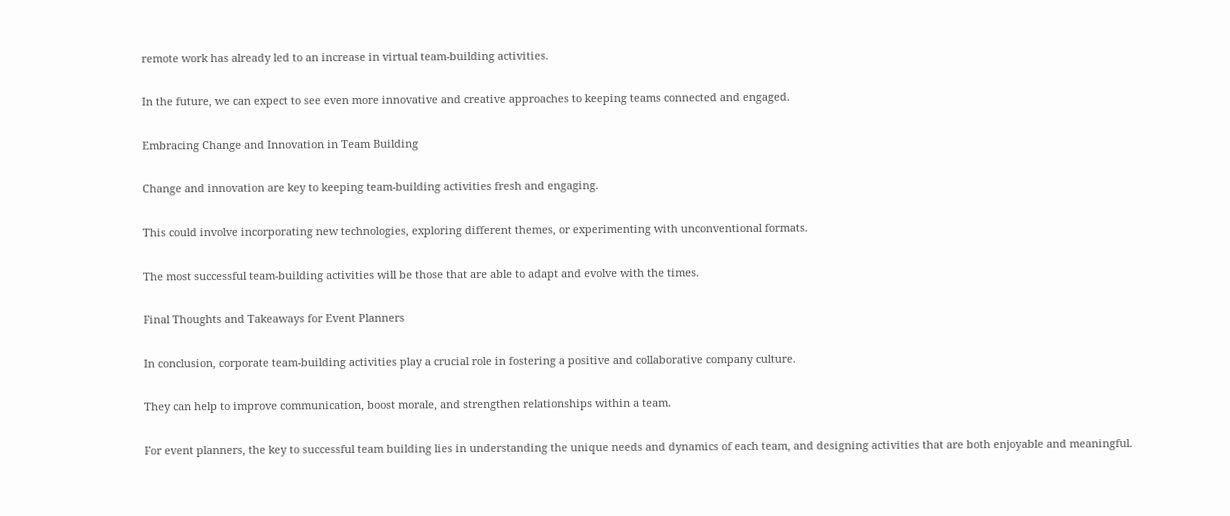remote work has already led to an increase in virtual team-building activities.

In the future, we can expect to see even more innovative and creative approaches to keeping teams connected and engaged.

Embracing Change and Innovation in Team Building

Change and innovation are key to keeping team-building activities fresh and engaging.

This could involve incorporating new technologies, exploring different themes, or experimenting with unconventional formats.

The most successful team-building activities will be those that are able to adapt and evolve with the times.

Final Thoughts and Takeaways for Event Planners

In conclusion, corporate team-building activities play a crucial role in fostering a positive and collaborative company culture.

They can help to improve communication, boost morale, and strengthen relationships within a team.

For event planners, the key to successful team building lies in understanding the unique needs and dynamics of each team, and designing activities that are both enjoyable and meaningful.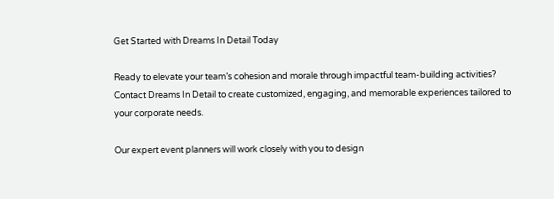Get Started with Dreams In Detail Today

Ready to elevate your team’s cohesion and morale through impactful team-building activities? Contact Dreams In Detail to create customized, engaging, and memorable experiences tailored to your corporate needs.

Our expert event planners will work closely with you to design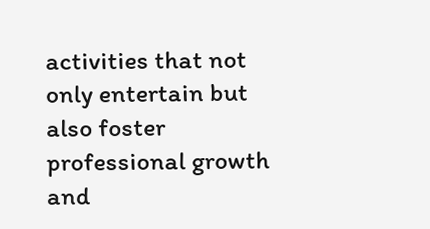activities that not only entertain but also foster professional growth and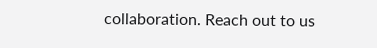collaboration. Reach out to us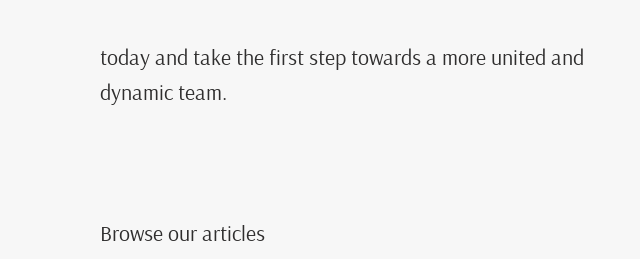today and take the first step towards a more united and dynamic team.



Browse our articles